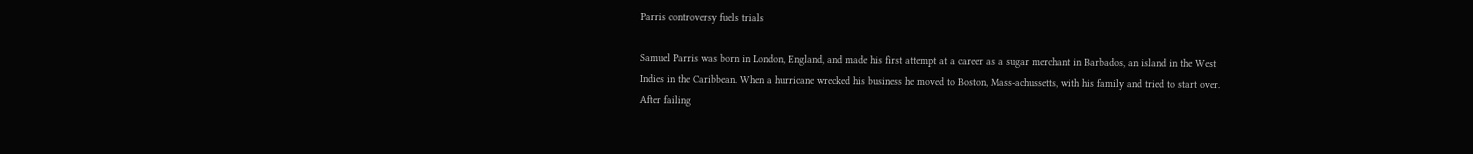Parris controversy fuels trials

Samuel Parris was born in London, England, and made his first attempt at a career as a sugar merchant in Barbados, an island in the West Indies in the Caribbean. When a hurricane wrecked his business he moved to Boston, Mass-achussetts, with his family and tried to start over. After failing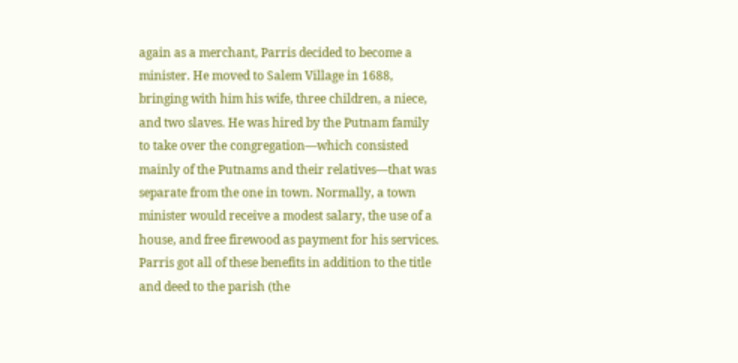again as a merchant, Parris decided to become a minister. He moved to Salem Village in 1688, bringing with him his wife, three children, a niece, and two slaves. He was hired by the Putnam family to take over the congregation—which consisted mainly of the Putnams and their relatives—that was separate from the one in town. Normally, a town minister would receive a modest salary, the use of a house, and free firewood as payment for his services. Parris got all of these benefits in addition to the title and deed to the parish (the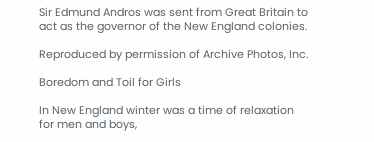Sir Edmund Andros was sent from Great Britain to act as the governor of the New England colonies.

Reproduced by permission of Archive Photos, Inc.

Boredom and Toil for Girls

In New England winter was a time of relaxation for men and boys,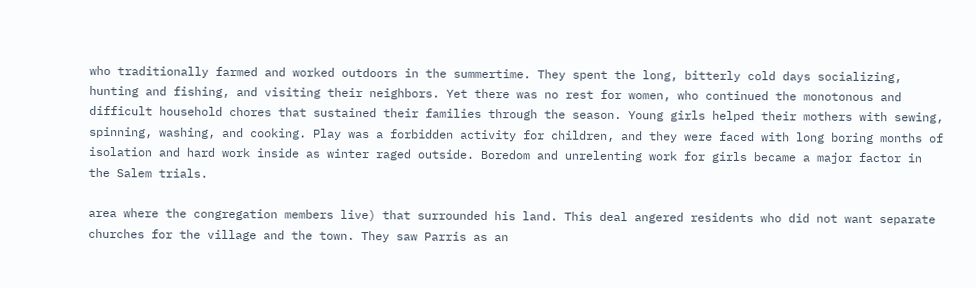who traditionally farmed and worked outdoors in the summertime. They spent the long, bitterly cold days socializing, hunting and fishing, and visiting their neighbors. Yet there was no rest for women, who continued the monotonous and difficult household chores that sustained their families through the season. Young girls helped their mothers with sewing, spinning, washing, and cooking. Play was a forbidden activity for children, and they were faced with long boring months of isolation and hard work inside as winter raged outside. Boredom and unrelenting work for girls became a major factor in the Salem trials.

area where the congregation members live) that surrounded his land. This deal angered residents who did not want separate churches for the village and the town. They saw Parris as an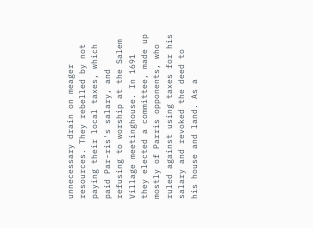unnecessary drain on meager resources. They rebelled by not paying their local taxes, which paid Par-ris's salary, and refusing to worship at the Salem Village meetinghouse. In 1691 they elected a committee, made up mostly of Parris opponents, who ruled against using taxes for his salary and revoked the deed to his house and land. As a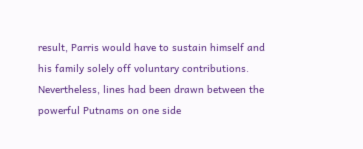result, Parris would have to sustain himself and his family solely off voluntary contributions. Nevertheless, lines had been drawn between the powerful Putnams on one side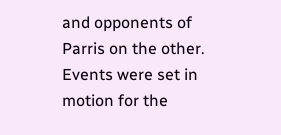and opponents of Parris on the other. Events were set in motion for the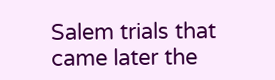Salem trials that came later the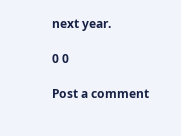next year.

0 0

Post a comment